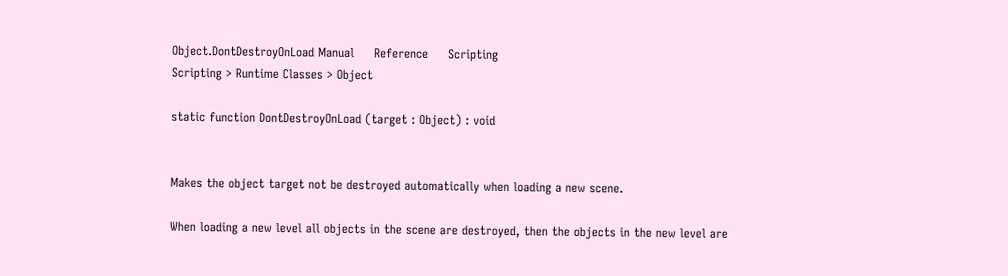Object.DontDestroyOnLoad Manual     Reference     Scripting
Scripting > Runtime Classes > Object

static function DontDestroyOnLoad (target : Object) : void


Makes the object target not be destroyed automatically when loading a new scene.

When loading a new level all objects in the scene are destroyed, then the objects in the new level are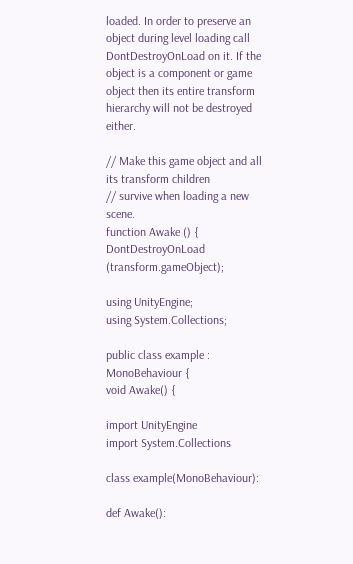loaded. In order to preserve an object during level loading call DontDestroyOnLoad on it. If the object is a component or game object then its entire transform hierarchy will not be destroyed either.

// Make this game object and all its transform children
// survive when loading a new scene.
function Awake () {
DontDestroyOnLoad (transform.gameObject);

using UnityEngine;
using System.Collections;

public class example : MonoBehaviour {
void Awake() {

import UnityEngine
import System.Collections

class example(MonoBehaviour):

def Awake():